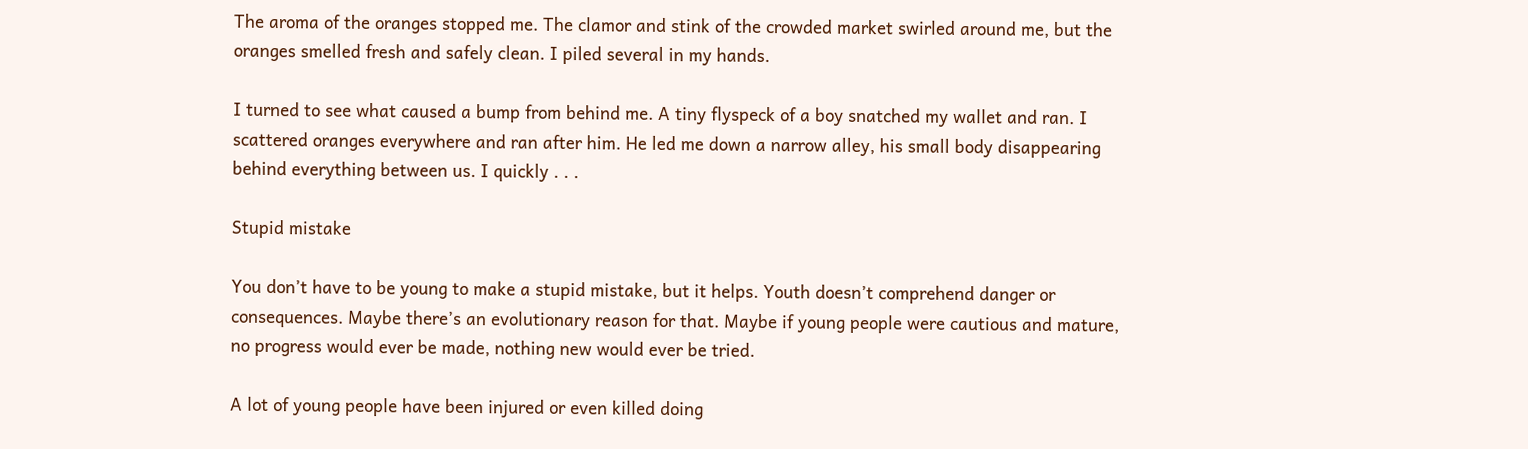The aroma of the oranges stopped me. The clamor and stink of the crowded market swirled around me, but the oranges smelled fresh and safely clean. I piled several in my hands.

I turned to see what caused a bump from behind me. A tiny flyspeck of a boy snatched my wallet and ran. I scattered oranges everywhere and ran after him. He led me down a narrow alley, his small body disappearing behind everything between us. I quickly . . .

Stupid mistake

You don’t have to be young to make a stupid mistake, but it helps. Youth doesn’t comprehend danger or consequences. Maybe there’s an evolutionary reason for that. Maybe if young people were cautious and mature, no progress would ever be made, nothing new would ever be tried.

A lot of young people have been injured or even killed doing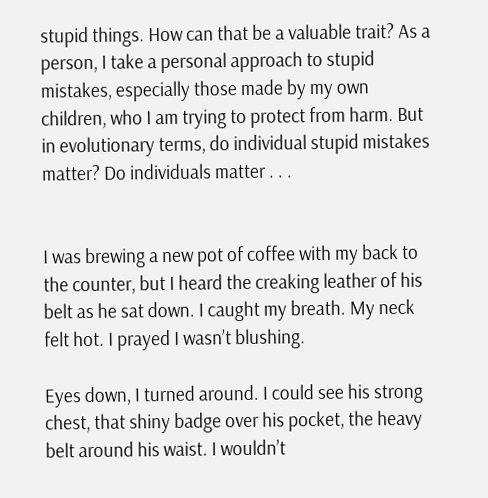stupid things. How can that be a valuable trait? As a person, I take a personal approach to stupid mistakes, especially those made by my own children, who I am trying to protect from harm. But in evolutionary terms, do individual stupid mistakes matter? Do individuals matter . . .


I was brewing a new pot of coffee with my back to the counter, but I heard the creaking leather of his belt as he sat down. I caught my breath. My neck felt hot. I prayed I wasn’t blushing.

Eyes down, I turned around. I could see his strong chest, that shiny badge over his pocket, the heavy belt around his waist. I wouldn’t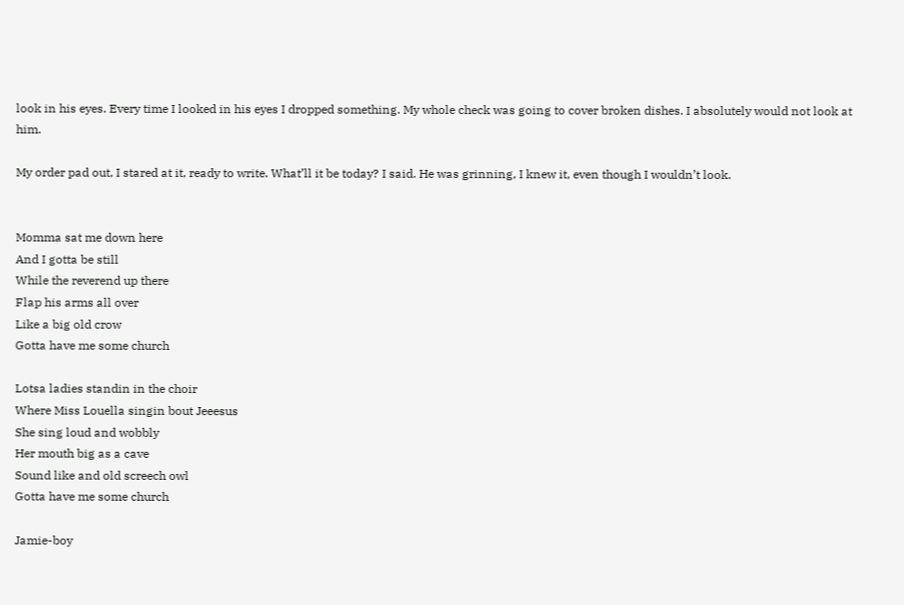look in his eyes. Every time I looked in his eyes I dropped something. My whole check was going to cover broken dishes. I absolutely would not look at him.

My order pad out, I stared at it, ready to write. What’ll it be today? I said. He was grinning, I knew it, even though I wouldn’t look.


Momma sat me down here
And I gotta be still
While the reverend up there
Flap his arms all over
Like a big old crow
Gotta have me some church

Lotsa ladies standin in the choir
Where Miss Louella singin bout Jeeesus
She sing loud and wobbly
Her mouth big as a cave
Sound like and old screech owl
Gotta have me some church

Jamie-boy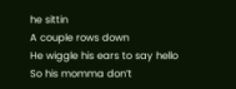he sittin
A couple rows down
He wiggle his ears to say hello
So his momma don’t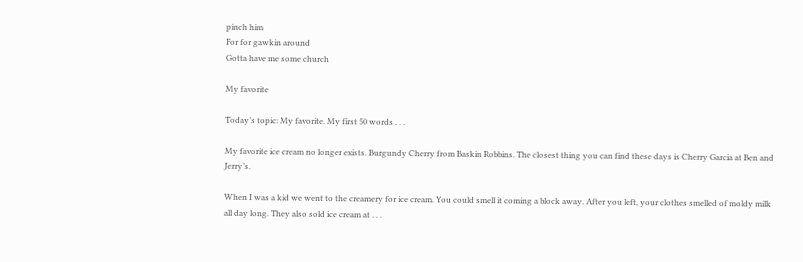pinch him
For for gawkin around
Gotta have me some church

My favorite

Today’s topic: My favorite. My first 50 words . . .

My favorite ice cream no longer exists. Burgundy Cherry from Baskin Robbins. The closest thing you can find these days is Cherry Garcia at Ben and Jerry’s.

When I was a kid we went to the creamery for ice cream. You could smell it coming a block away. After you left, your clothes smelled of moldy milk all day long. They also sold ice cream at . . .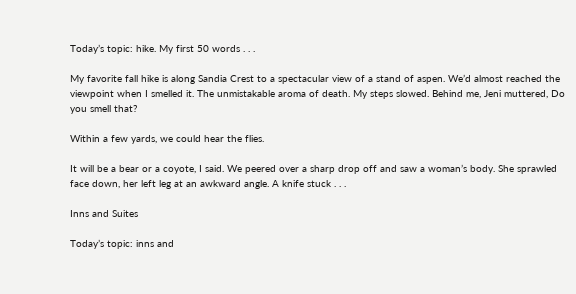Today’s topic: hike. My first 50 words . . .

My favorite fall hike is along Sandia Crest to a spectacular view of a stand of aspen. We’d almost reached the viewpoint when I smelled it. The unmistakable aroma of death. My steps slowed. Behind me, Jeni muttered, Do you smell that?

Within a few yards, we could hear the flies.

It will be a bear or a coyote, I said. We peered over a sharp drop off and saw a woman’s body. She sprawled face down, her left leg at an awkward angle. A knife stuck . . .

Inns and Suites

Today’s topic: inns and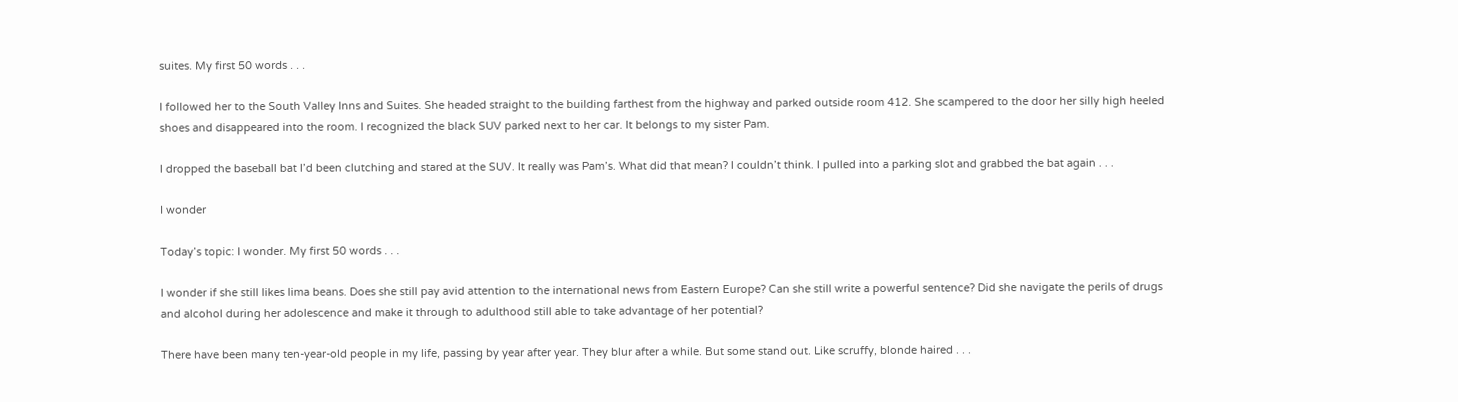suites. My first 50 words . . .

I followed her to the South Valley Inns and Suites. She headed straight to the building farthest from the highway and parked outside room 412. She scampered to the door her silly high heeled shoes and disappeared into the room. I recognized the black SUV parked next to her car. It belongs to my sister Pam.

I dropped the baseball bat I’d been clutching and stared at the SUV. It really was Pam’s. What did that mean? I couldn’t think. I pulled into a parking slot and grabbed the bat again . . .

I wonder

Today’s topic: I wonder. My first 50 words . . .

I wonder if she still likes lima beans. Does she still pay avid attention to the international news from Eastern Europe? Can she still write a powerful sentence? Did she navigate the perils of drugs and alcohol during her adolescence and make it through to adulthood still able to take advantage of her potential?

There have been many ten-year-old people in my life, passing by year after year. They blur after a while. But some stand out. Like scruffy, blonde haired . . .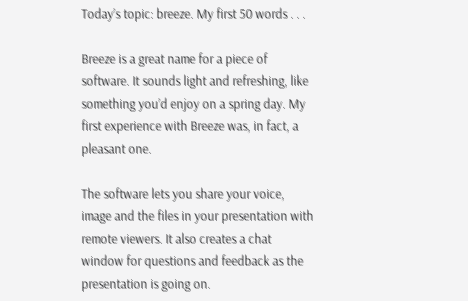Today’s topic: breeze. My first 50 words . . .

Breeze is a great name for a piece of software. It sounds light and refreshing, like something you’d enjoy on a spring day. My first experience with Breeze was, in fact, a pleasant one.

The software lets you share your voice, image and the files in your presentation with remote viewers. It also creates a chat window for questions and feedback as the presentation is going on.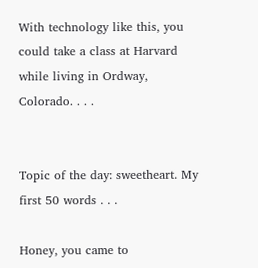With technology like this, you could take a class at Harvard while living in Ordway, Colorado. . . .


Topic of the day: sweetheart. My first 50 words . . .

Honey, you came to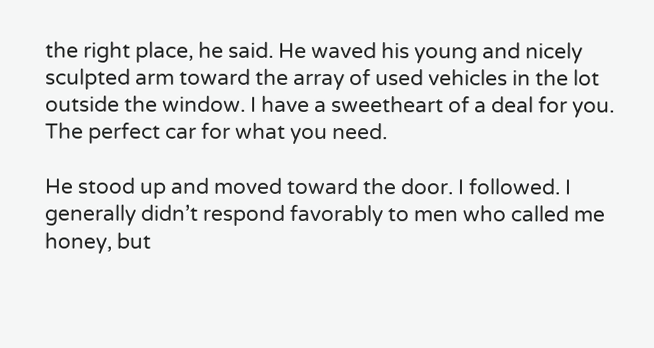the right place, he said. He waved his young and nicely sculpted arm toward the array of used vehicles in the lot outside the window. I have a sweetheart of a deal for you. The perfect car for what you need.

He stood up and moved toward the door. I followed. I generally didn’t respond favorably to men who called me honey, but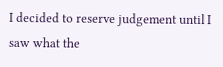I decided to reserve judgement until I saw what the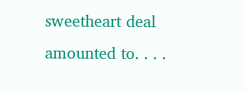sweetheart deal amounted to. . . .